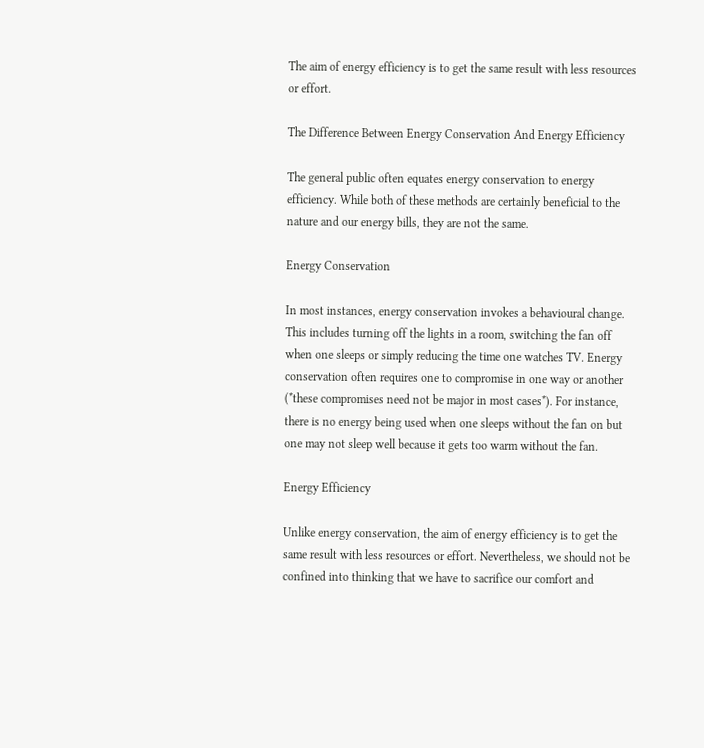The aim of energy efficiency is to get the same result with less resources or effort.

The Difference Between Energy Conservation And Energy Efficiency

The general public often equates energy conservation to energy efficiency. While both of these methods are certainly beneficial to the nature and our energy bills, they are not the same.

Energy Conservation

In most instances, energy conservation invokes a behavioural change. This includes turning off the lights in a room, switching the fan off when one sleeps or simply reducing the time one watches TV. Energy conservation often requires one to compromise in one way or another (*these compromises need not be major in most cases*). For instance, there is no energy being used when one sleeps without the fan on but one may not sleep well because it gets too warm without the fan.

Energy Efficiency

Unlike energy conservation, the aim of energy efficiency is to get the same result with less resources or effort. Nevertheless, we should not be confined into thinking that we have to sacrifice our comfort and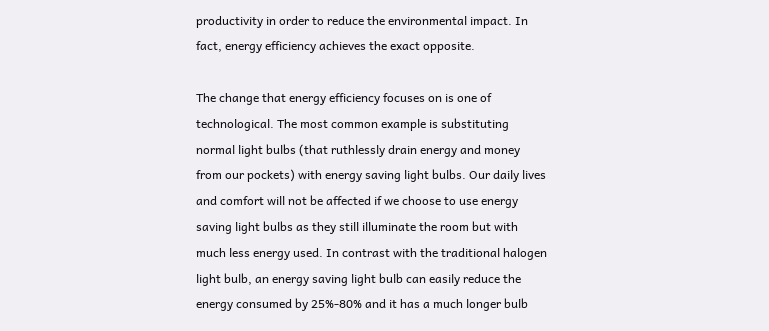productivity in order to reduce the environmental impact. In fact, energy efficiency achieves the exact opposite.

The change that energy efficiency focuses on is one of technological. The most common example is substituting normal light bulbs (that ruthlessly drain energy and money from our pockets) with energy saving light bulbs. Our daily lives and comfort will not be affected if we choose to use energy saving light bulbs as they still illuminate the room but with much less energy used. In contrast with the traditional halogen light bulb, an energy saving light bulb can easily reduce the energy consumed by 25%-80% and it has a much longer bulb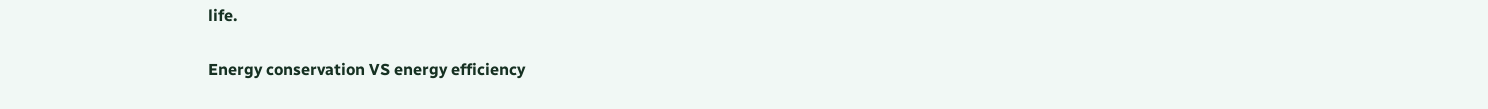life.

Energy conservation VS energy efficiency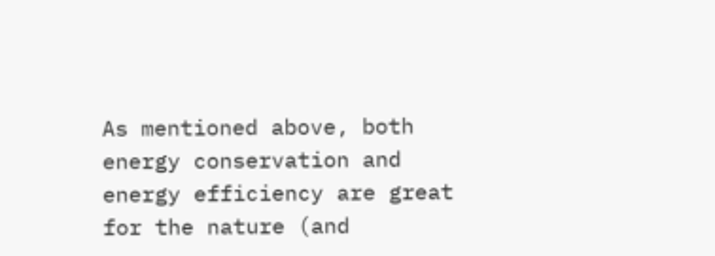As mentioned above, both energy conservation and energy efficiency are great for the nature (and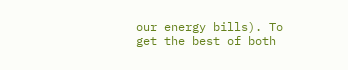our energy bills). To get the best of both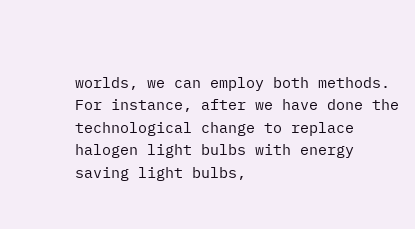worlds, we can employ both methods. For instance, after we have done the technological change to replace halogen light bulbs with energy saving light bulbs,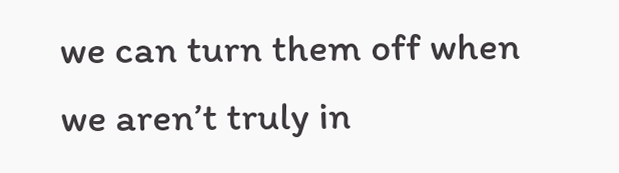we can turn them off when we aren’t truly in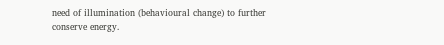need of illumination (behavioural change) to further conserve energy.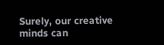Surely, our creative minds can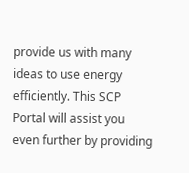provide us with many ideas to use energy efficiently. This SCP Portal will assist you even further by providing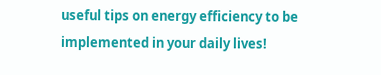useful tips on energy efficiency to be implemented in your daily lives!